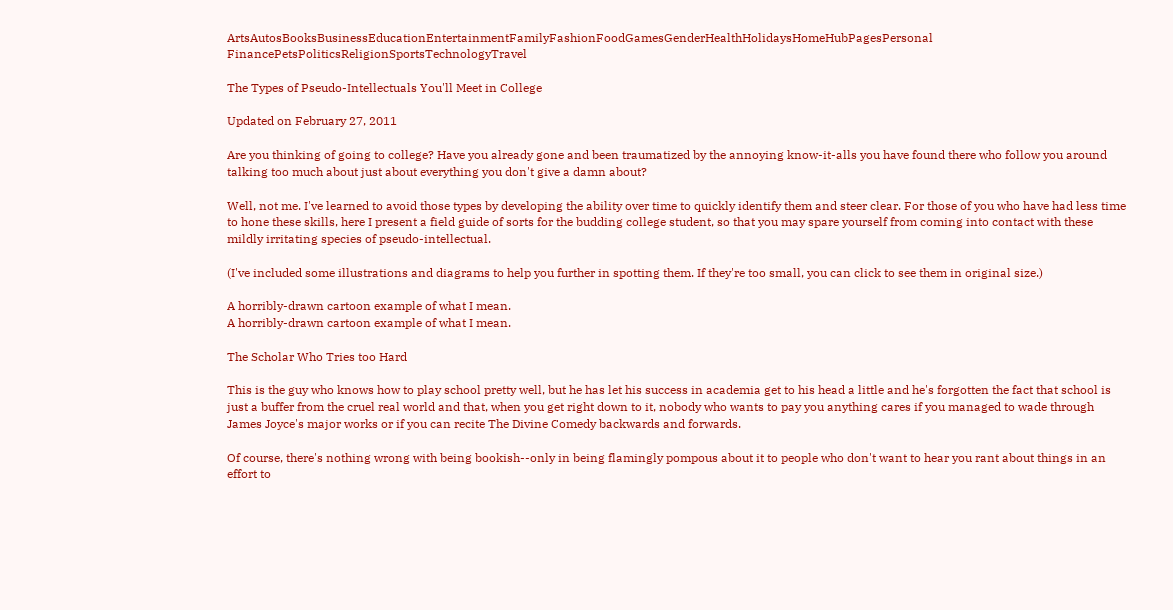ArtsAutosBooksBusinessEducationEntertainmentFamilyFashionFoodGamesGenderHealthHolidaysHomeHubPagesPersonal FinancePetsPoliticsReligionSportsTechnologyTravel

The Types of Pseudo-Intellectuals You'll Meet in College

Updated on February 27, 2011

Are you thinking of going to college? Have you already gone and been traumatized by the annoying know-it-alls you have found there who follow you around talking too much about just about everything you don't give a damn about?

Well, not me. I've learned to avoid those types by developing the ability over time to quickly identify them and steer clear. For those of you who have had less time to hone these skills, here I present a field guide of sorts for the budding college student, so that you may spare yourself from coming into contact with these mildly irritating species of pseudo-intellectual.

(I've included some illustrations and diagrams to help you further in spotting them. If they're too small, you can click to see them in original size.)

A horribly-drawn cartoon example of what I mean.
A horribly-drawn cartoon example of what I mean.

The Scholar Who Tries too Hard

This is the guy who knows how to play school pretty well, but he has let his success in academia get to his head a little and he's forgotten the fact that school is just a buffer from the cruel real world and that, when you get right down to it, nobody who wants to pay you anything cares if you managed to wade through James Joyce's major works or if you can recite The Divine Comedy backwards and forwards.

Of course, there's nothing wrong with being bookish--only in being flamingly pompous about it to people who don't want to hear you rant about things in an effort to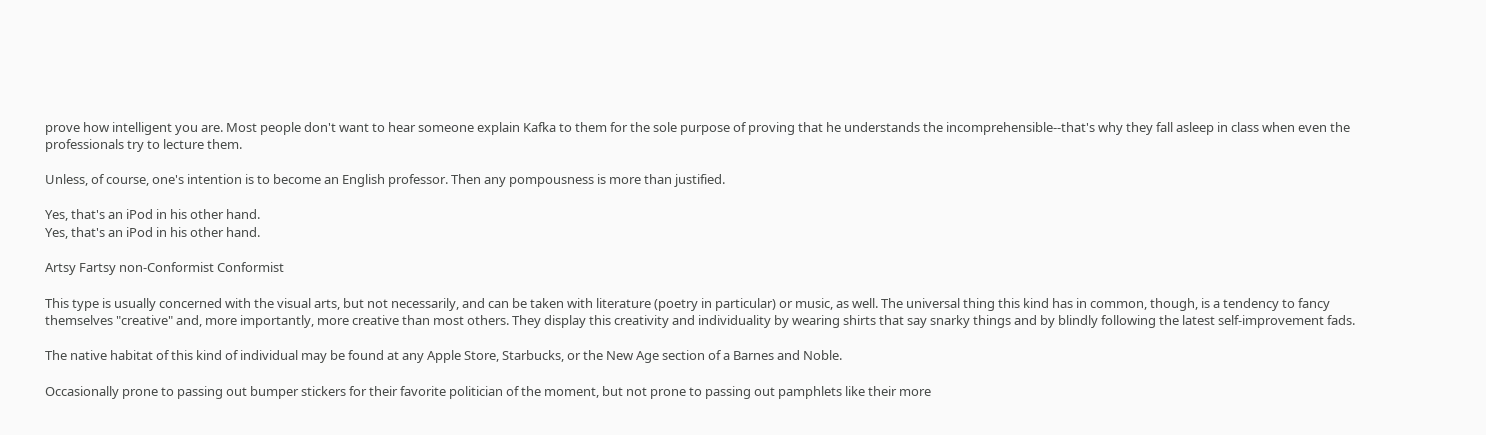prove how intelligent you are. Most people don't want to hear someone explain Kafka to them for the sole purpose of proving that he understands the incomprehensible--that's why they fall asleep in class when even the professionals try to lecture them.

Unless, of course, one's intention is to become an English professor. Then any pompousness is more than justified.

Yes, that's an iPod in his other hand.
Yes, that's an iPod in his other hand.

Artsy Fartsy non-Conformist Conformist

This type is usually concerned with the visual arts, but not necessarily, and can be taken with literature (poetry in particular) or music, as well. The universal thing this kind has in common, though, is a tendency to fancy themselves "creative" and, more importantly, more creative than most others. They display this creativity and individuality by wearing shirts that say snarky things and by blindly following the latest self-improvement fads.

The native habitat of this kind of individual may be found at any Apple Store, Starbucks, or the New Age section of a Barnes and Noble.

Occasionally prone to passing out bumper stickers for their favorite politician of the moment, but not prone to passing out pamphlets like their more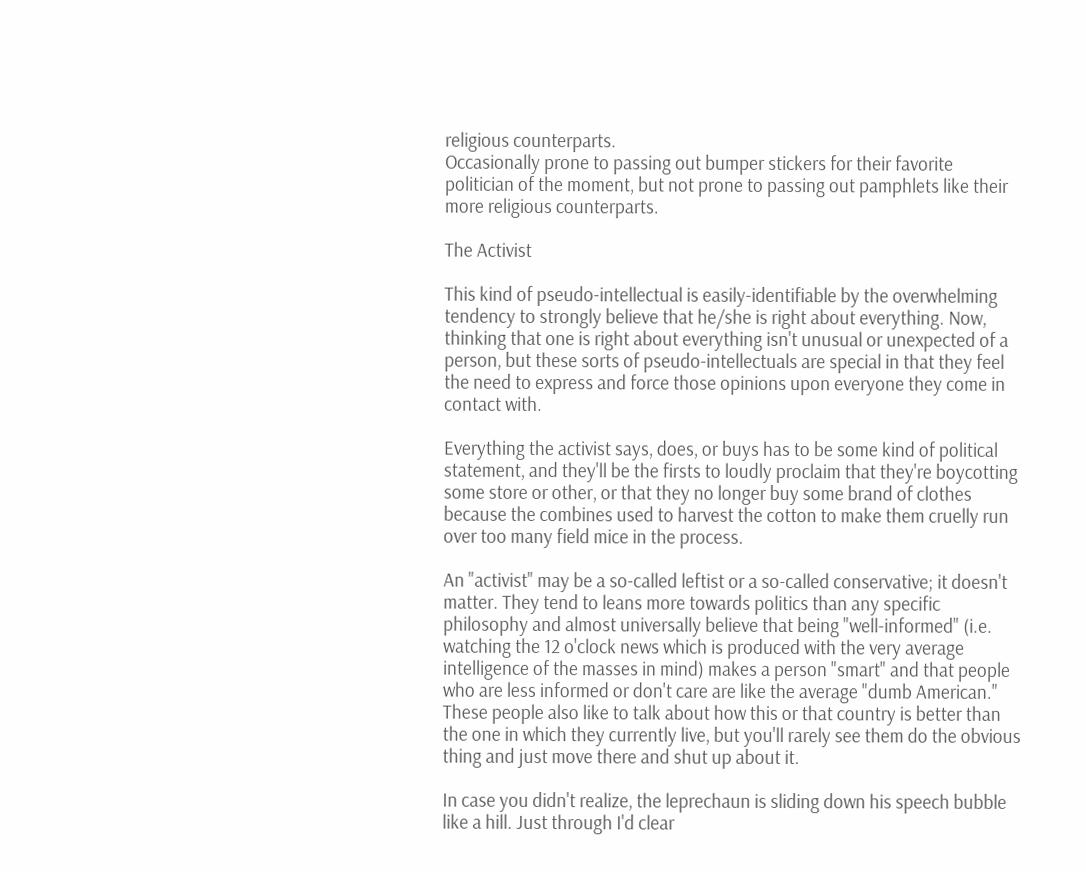religious counterparts.
Occasionally prone to passing out bumper stickers for their favorite politician of the moment, but not prone to passing out pamphlets like their more religious counterparts.

The Activist

This kind of pseudo-intellectual is easily-identifiable by the overwhelming tendency to strongly believe that he/she is right about everything. Now, thinking that one is right about everything isn't unusual or unexpected of a person, but these sorts of pseudo-intellectuals are special in that they feel the need to express and force those opinions upon everyone they come in contact with.

Everything the activist says, does, or buys has to be some kind of political statement, and they'll be the firsts to loudly proclaim that they're boycotting some store or other, or that they no longer buy some brand of clothes because the combines used to harvest the cotton to make them cruelly run over too many field mice in the process.

An "activist" may be a so-called leftist or a so-called conservative; it doesn't matter. They tend to leans more towards politics than any specific philosophy and almost universally believe that being "well-informed" (i.e. watching the 12 o'clock news which is produced with the very average intelligence of the masses in mind) makes a person "smart" and that people who are less informed or don't care are like the average "dumb American." These people also like to talk about how this or that country is better than the one in which they currently live, but you'll rarely see them do the obvious thing and just move there and shut up about it.

In case you didn't realize, the leprechaun is sliding down his speech bubble like a hill. Just through I'd clear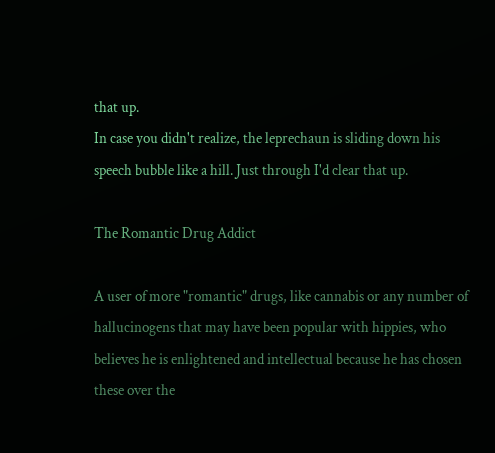that up.
In case you didn't realize, the leprechaun is sliding down his speech bubble like a hill. Just through I'd clear that up.

The Romantic Drug Addict

A user of more "romantic" drugs, like cannabis or any number of hallucinogens that may have been popular with hippies, who believes he is enlightened and intellectual because he has chosen these over the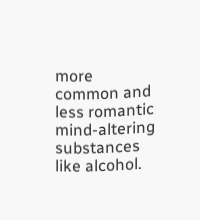more common and less romantic mind-altering substances like alcohol.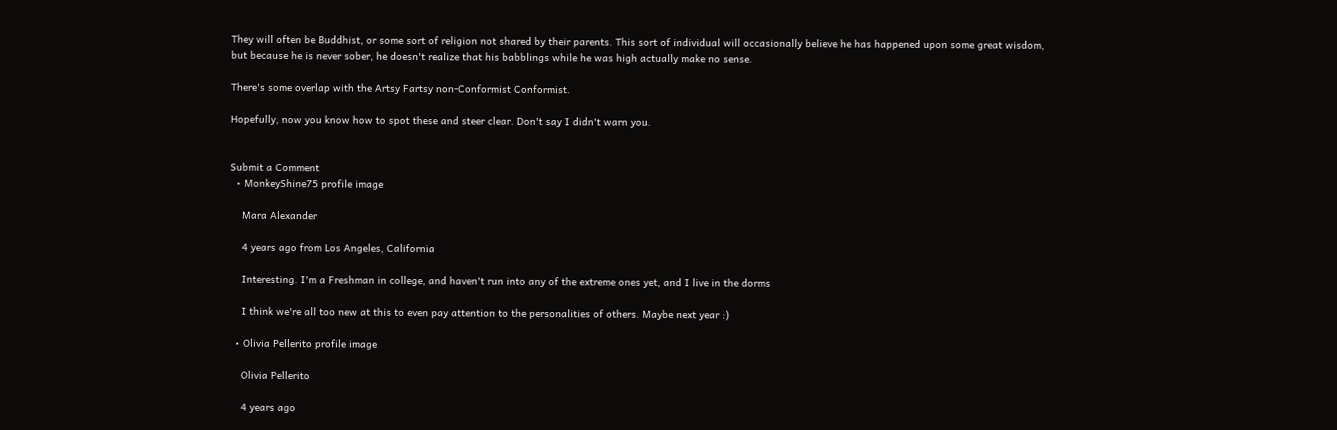They will often be Buddhist, or some sort of religion not shared by their parents. This sort of individual will occasionally believe he has happened upon some great wisdom, but because he is never sober, he doesn't realize that his babblings while he was high actually make no sense.

There's some overlap with the Artsy Fartsy non-Conformist Conformist.

Hopefully, now you know how to spot these and steer clear. Don't say I didn't warn you.


Submit a Comment
  • MonkeyShine75 profile image

    Mara Alexander

    4 years ago from Los Angeles, California

    Interesting. I'm a Freshman in college, and haven't run into any of the extreme ones yet, and I live in the dorms

    I think we're all too new at this to even pay attention to the personalities of others. Maybe next year :)

  • Olivia Pellerito profile image

    Olivia Pellerito

    4 years ago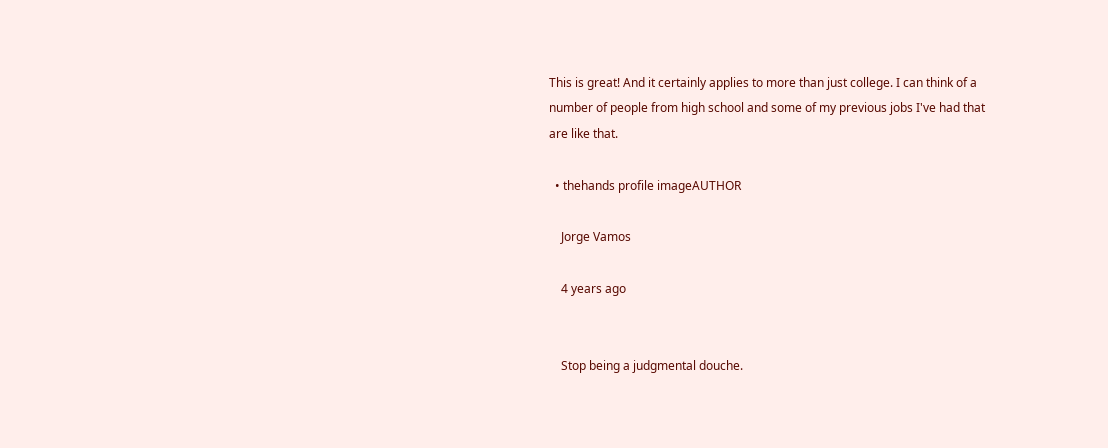This is great! And it certainly applies to more than just college. I can think of a number of people from high school and some of my previous jobs I've had that are like that.

  • thehands profile imageAUTHOR

    Jorge Vamos

    4 years ago


    Stop being a judgmental douche.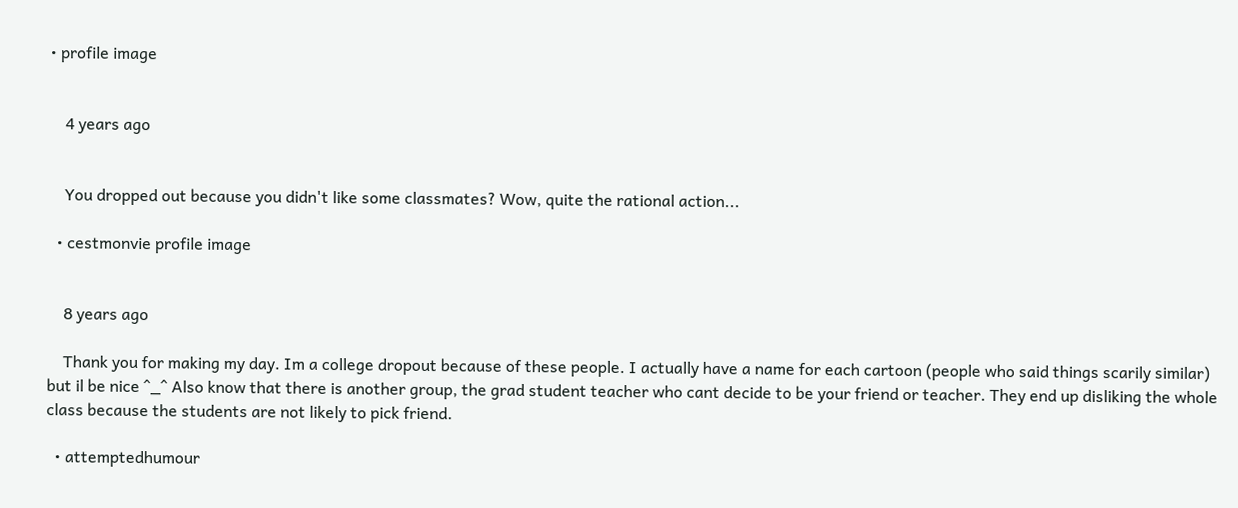• profile image


    4 years ago


    You dropped out because you didn't like some classmates? Wow, quite the rational action...

  • cestmonvie profile image


    8 years ago

    Thank you for making my day. Im a college dropout because of these people. I actually have a name for each cartoon (people who said things scarily similar) but il be nice ^_^ Also know that there is another group, the grad student teacher who cant decide to be your friend or teacher. They end up disliking the whole class because the students are not likely to pick friend.

  • attemptedhumour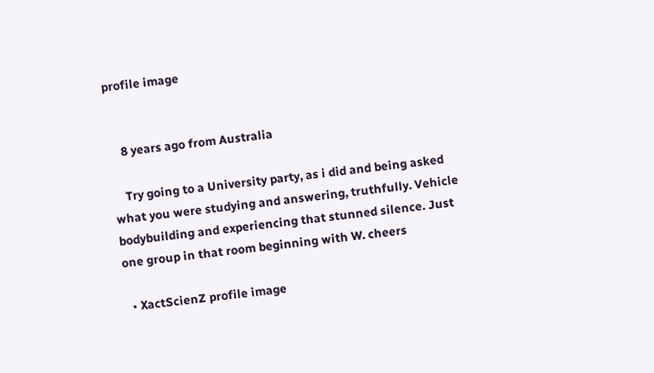profile image


    8 years ago from Australia

    Try going to a University party, as i did and being asked what you were studying and answering, truthfully. Vehicle bodybuilding and experiencing that stunned silence. Just one group in that room beginning with W. cheers

  • XactScienZ profile image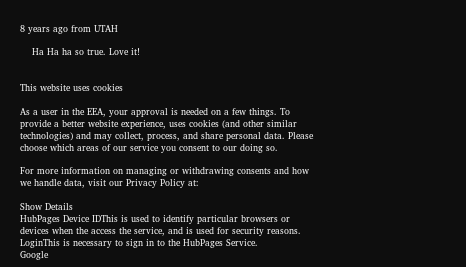8 years ago from UTAH

    Ha Ha ha so true. Love it!


This website uses cookies

As a user in the EEA, your approval is needed on a few things. To provide a better website experience, uses cookies (and other similar technologies) and may collect, process, and share personal data. Please choose which areas of our service you consent to our doing so.

For more information on managing or withdrawing consents and how we handle data, visit our Privacy Policy at:

Show Details
HubPages Device IDThis is used to identify particular browsers or devices when the access the service, and is used for security reasons.
LoginThis is necessary to sign in to the HubPages Service.
Google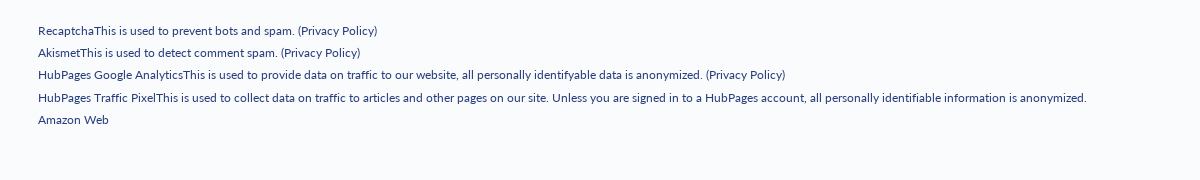RecaptchaThis is used to prevent bots and spam. (Privacy Policy)
AkismetThis is used to detect comment spam. (Privacy Policy)
HubPages Google AnalyticsThis is used to provide data on traffic to our website, all personally identifyable data is anonymized. (Privacy Policy)
HubPages Traffic PixelThis is used to collect data on traffic to articles and other pages on our site. Unless you are signed in to a HubPages account, all personally identifiable information is anonymized.
Amazon Web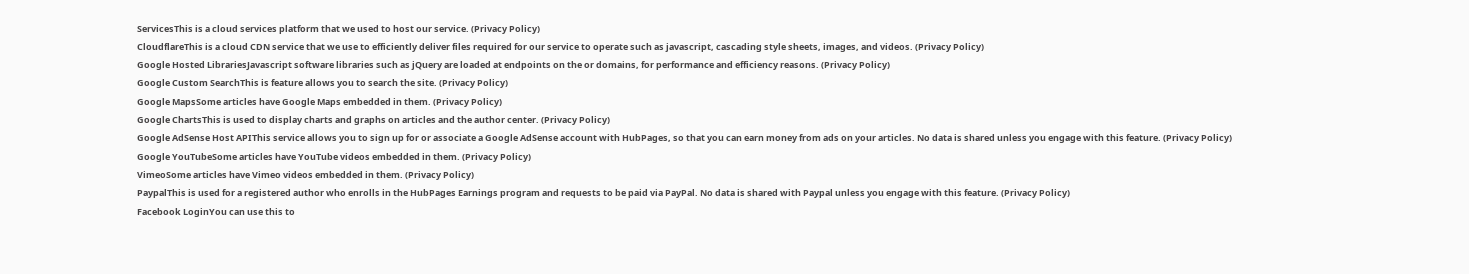ServicesThis is a cloud services platform that we used to host our service. (Privacy Policy)
CloudflareThis is a cloud CDN service that we use to efficiently deliver files required for our service to operate such as javascript, cascading style sheets, images, and videos. (Privacy Policy)
Google Hosted LibrariesJavascript software libraries such as jQuery are loaded at endpoints on the or domains, for performance and efficiency reasons. (Privacy Policy)
Google Custom SearchThis is feature allows you to search the site. (Privacy Policy)
Google MapsSome articles have Google Maps embedded in them. (Privacy Policy)
Google ChartsThis is used to display charts and graphs on articles and the author center. (Privacy Policy)
Google AdSense Host APIThis service allows you to sign up for or associate a Google AdSense account with HubPages, so that you can earn money from ads on your articles. No data is shared unless you engage with this feature. (Privacy Policy)
Google YouTubeSome articles have YouTube videos embedded in them. (Privacy Policy)
VimeoSome articles have Vimeo videos embedded in them. (Privacy Policy)
PaypalThis is used for a registered author who enrolls in the HubPages Earnings program and requests to be paid via PayPal. No data is shared with Paypal unless you engage with this feature. (Privacy Policy)
Facebook LoginYou can use this to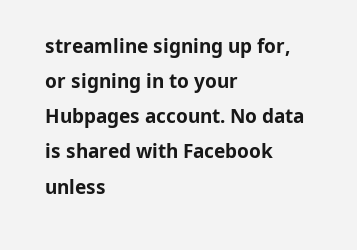streamline signing up for, or signing in to your Hubpages account. No data is shared with Facebook unless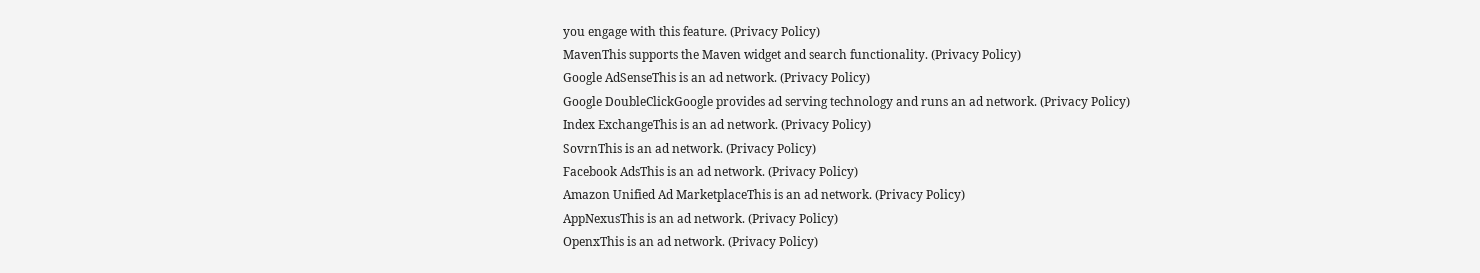you engage with this feature. (Privacy Policy)
MavenThis supports the Maven widget and search functionality. (Privacy Policy)
Google AdSenseThis is an ad network. (Privacy Policy)
Google DoubleClickGoogle provides ad serving technology and runs an ad network. (Privacy Policy)
Index ExchangeThis is an ad network. (Privacy Policy)
SovrnThis is an ad network. (Privacy Policy)
Facebook AdsThis is an ad network. (Privacy Policy)
Amazon Unified Ad MarketplaceThis is an ad network. (Privacy Policy)
AppNexusThis is an ad network. (Privacy Policy)
OpenxThis is an ad network. (Privacy Policy)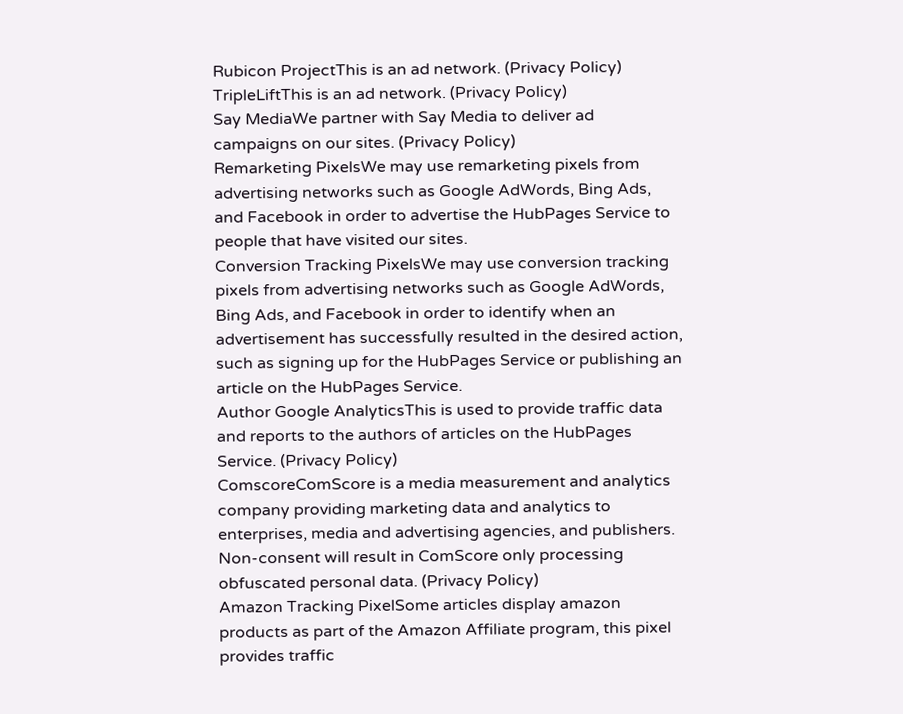Rubicon ProjectThis is an ad network. (Privacy Policy)
TripleLiftThis is an ad network. (Privacy Policy)
Say MediaWe partner with Say Media to deliver ad campaigns on our sites. (Privacy Policy)
Remarketing PixelsWe may use remarketing pixels from advertising networks such as Google AdWords, Bing Ads, and Facebook in order to advertise the HubPages Service to people that have visited our sites.
Conversion Tracking PixelsWe may use conversion tracking pixels from advertising networks such as Google AdWords, Bing Ads, and Facebook in order to identify when an advertisement has successfully resulted in the desired action, such as signing up for the HubPages Service or publishing an article on the HubPages Service.
Author Google AnalyticsThis is used to provide traffic data and reports to the authors of articles on the HubPages Service. (Privacy Policy)
ComscoreComScore is a media measurement and analytics company providing marketing data and analytics to enterprises, media and advertising agencies, and publishers. Non-consent will result in ComScore only processing obfuscated personal data. (Privacy Policy)
Amazon Tracking PixelSome articles display amazon products as part of the Amazon Affiliate program, this pixel provides traffic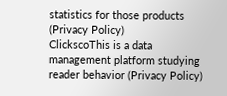statistics for those products (Privacy Policy)
ClickscoThis is a data management platform studying reader behavior (Privacy Policy)